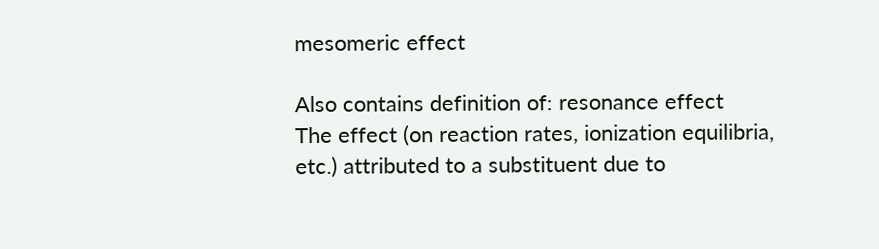mesomeric effect

Also contains definition of: resonance effect
The effect (on reaction rates, ionization equilibria, etc.) attributed to a substituent due to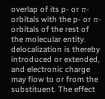overlap of its p- or π-orbitals with the p- or π-orbitals of the rest of the molecular entity. delocalization is thereby introduced or extended, and electronic charge may flow to or from the substituent. The effect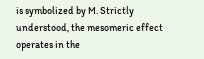is symbolized by M. Strictly understood, the mesomeric effect operates in the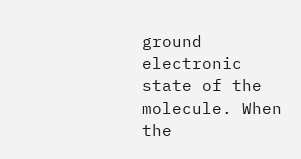ground electronic state of the molecule. When the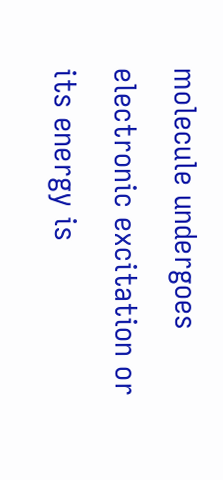molecule undergoes electronic excitation or its energy is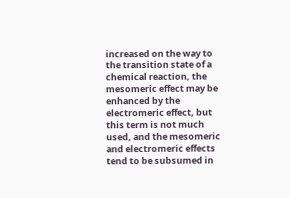increased on the way to the transition state of a chemical reaction, the mesomeric effect may be enhanced by the electromeric effect, but this term is not much used, and the mesomeric and electromeric effects tend to be subsumed in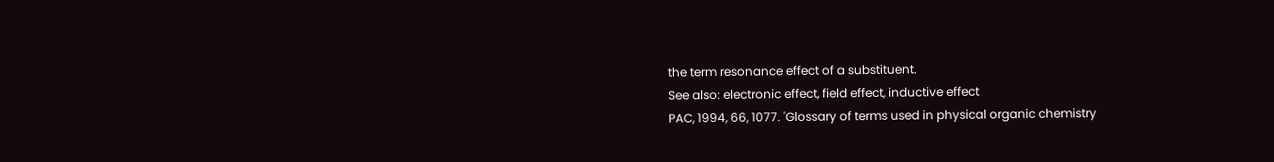the term resonance effect of a substituent.
See also: electronic effect, field effect, inductive effect
PAC, 1994, 66, 1077. 'Glossary of terms used in physical organic chemistry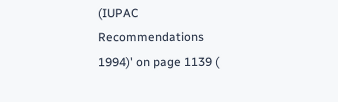(IUPAC Recommendations 1994)' on page 1139 (